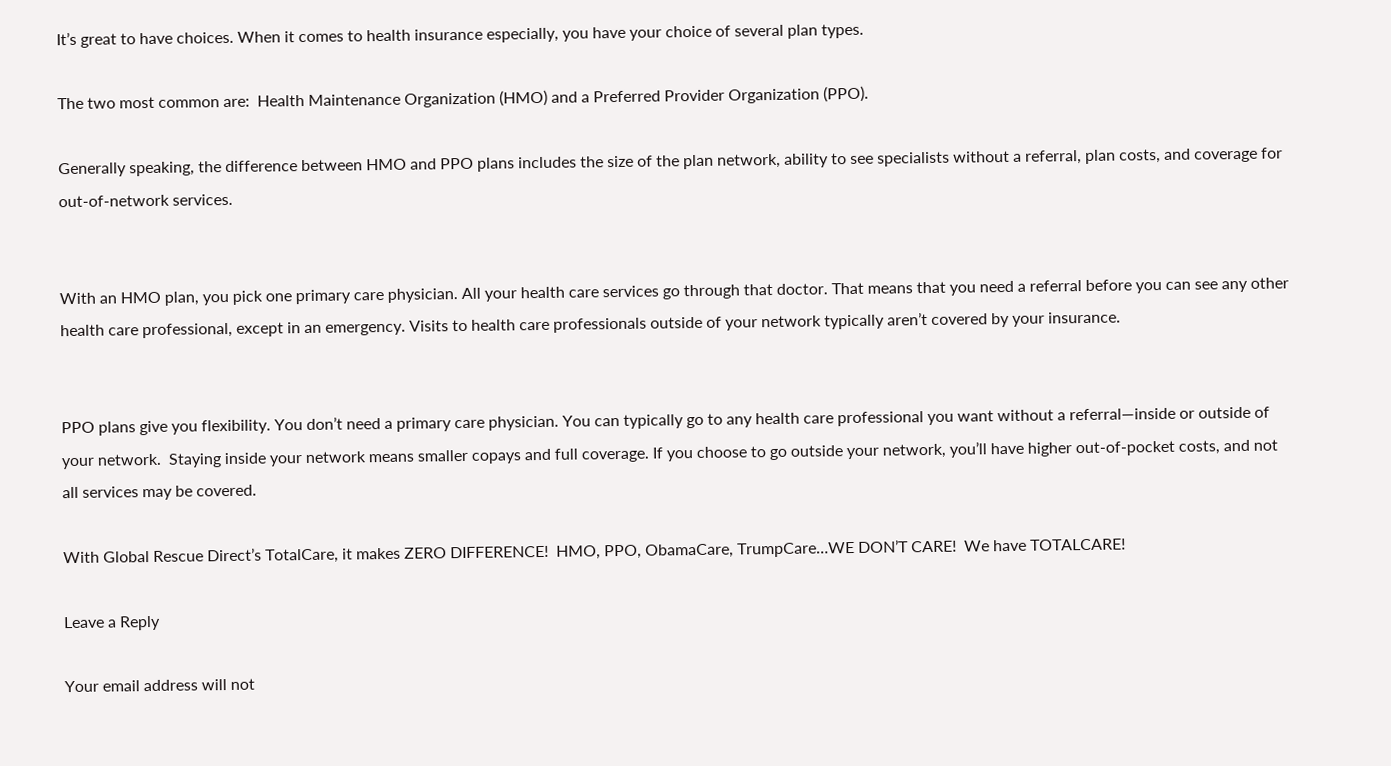It’s great to have choices. When it comes to health insurance especially, you have your choice of several plan types.

The two most common are:  Health Maintenance Organization (HMO) and a Preferred Provider Organization (PPO).

Generally speaking, the difference between HMO and PPO plans includes the size of the plan network, ability to see specialists without a referral, plan costs, and coverage for out-of-network services.


With an HMO plan, you pick one primary care physician. All your health care services go through that doctor. That means that you need a referral before you can see any other health care professional, except in an emergency. Visits to health care professionals outside of your network typically aren’t covered by your insurance.


PPO plans give you flexibility. You don’t need a primary care physician. You can typically go to any health care professional you want without a referral—inside or outside of your network.  Staying inside your network means smaller copays and full coverage. If you choose to go outside your network, you’ll have higher out-of-pocket costs, and not all services may be covered.

With Global Rescue Direct’s TotalCare, it makes ZERO DIFFERENCE!  HMO, PPO, ObamaCare, TrumpCare…WE DON’T CARE!  We have TOTALCARE!

Leave a Reply

Your email address will not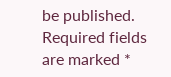be published. Required fields are marked *